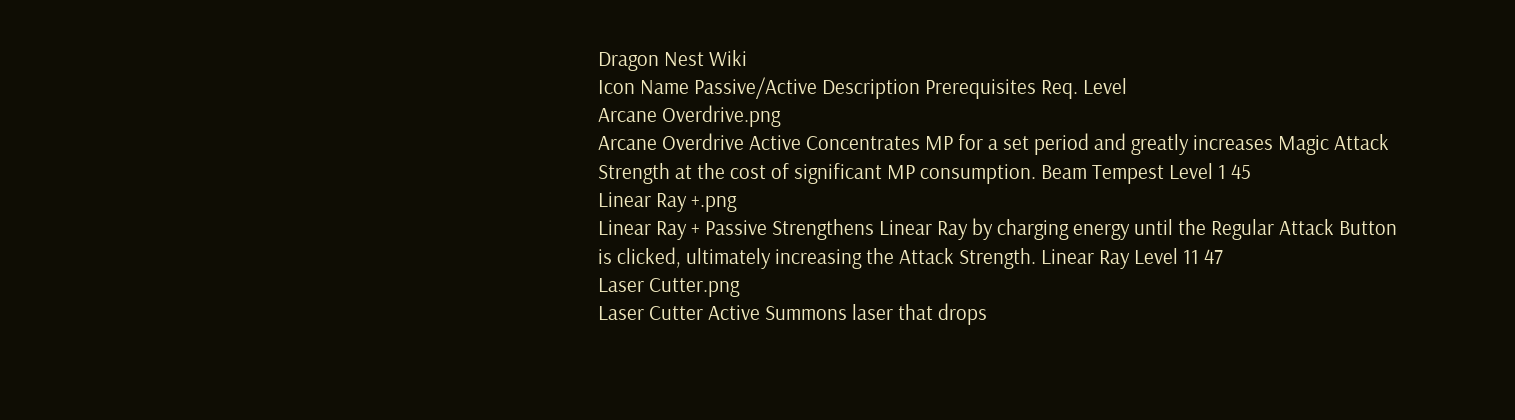Dragon Nest Wiki
Icon Name Passive/Active Description Prerequisites Req. Level
Arcane Overdrive.png
Arcane Overdrive Active Concentrates MP for a set period and greatly increases Magic Attack Strength at the cost of significant MP consumption. Beam Tempest Level 1 45
Linear Ray +.png
Linear Ray + Passive Strengthens Linear Ray by charging energy until the Regular Attack Button is clicked, ultimately increasing the Attack Strength. Linear Ray Level 11 47
Laser Cutter.png
Laser Cutter Active Summons laser that drops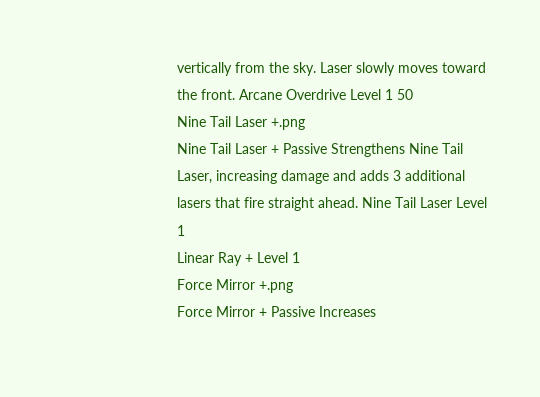vertically from the sky. Laser slowly moves toward the front. Arcane Overdrive Level 1 50
Nine Tail Laser +.png
Nine Tail Laser + Passive Strengthens Nine Tail Laser, increasing damage and adds 3 additional lasers that fire straight ahead. Nine Tail Laser Level 1
Linear Ray + Level 1
Force Mirror +.png
Force Mirror + Passive Increases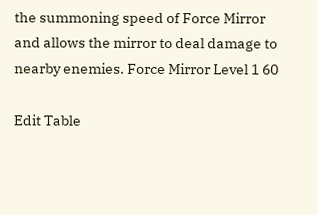the summoning speed of Force Mirror and allows the mirror to deal damage to nearby enemies. Force Mirror Level 1 60

Edit Table